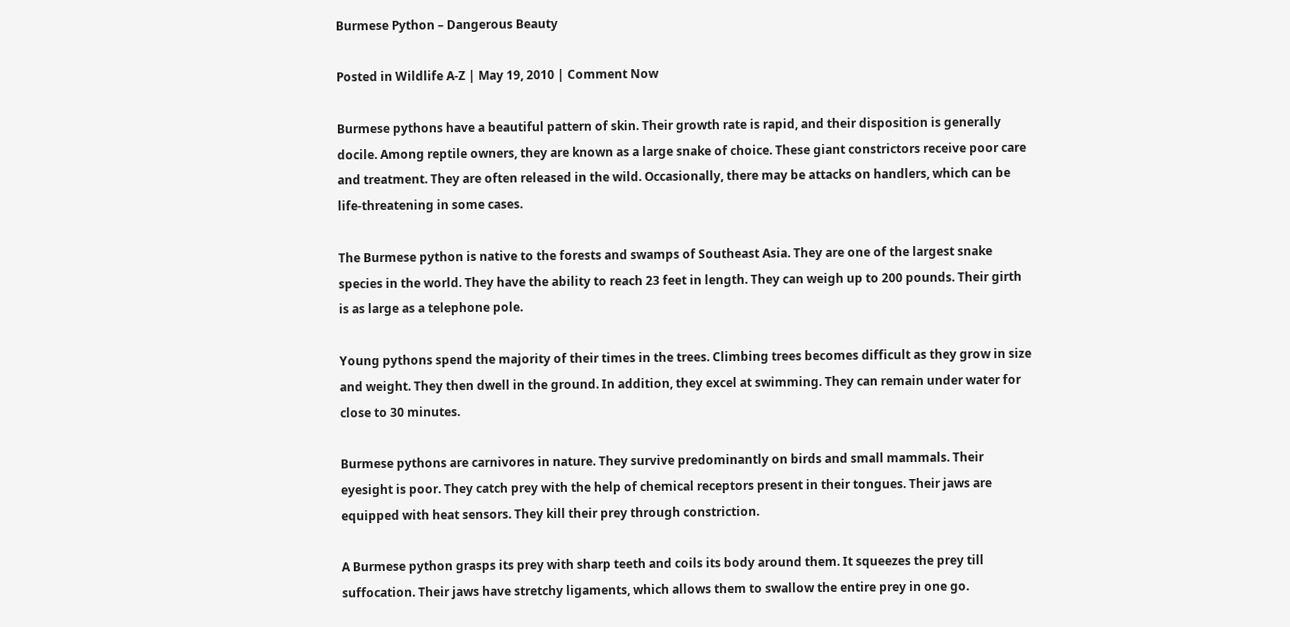Burmese Python – Dangerous Beauty

Posted in Wildlife A-Z | May 19, 2010 | Comment Now

Burmese pythons have a beautiful pattern of skin. Their growth rate is rapid, and their disposition is generally docile. Among reptile owners, they are known as a large snake of choice. These giant constrictors receive poor care and treatment. They are often released in the wild. Occasionally, there may be attacks on handlers, which can be life-threatening in some cases.

The Burmese python is native to the forests and swamps of Southeast Asia. They are one of the largest snake species in the world. They have the ability to reach 23 feet in length. They can weigh up to 200 pounds. Their girth is as large as a telephone pole.

Young pythons spend the majority of their times in the trees. Climbing trees becomes difficult as they grow in size and weight. They then dwell in the ground. In addition, they excel at swimming. They can remain under water for close to 30 minutes.

Burmese pythons are carnivores in nature. They survive predominantly on birds and small mammals. Their eyesight is poor. They catch prey with the help of chemical receptors present in their tongues. Their jaws are equipped with heat sensors. They kill their prey through constriction.

A Burmese python grasps its prey with sharp teeth and coils its body around them. It squeezes the prey till suffocation. Their jaws have stretchy ligaments, which allows them to swallow the entire prey in one go.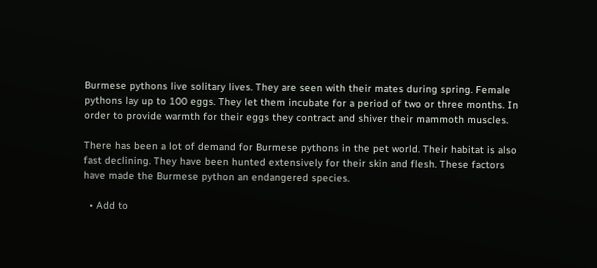Burmese pythons live solitary lives. They are seen with their mates during spring. Female pythons lay up to 100 eggs. They let them incubate for a period of two or three months. In order to provide warmth for their eggs they contract and shiver their mammoth muscles.

There has been a lot of demand for Burmese pythons in the pet world. Their habitat is also fast declining. They have been hunted extensively for their skin and flesh. These factors have made the Burmese python an endangered species.

  • Add to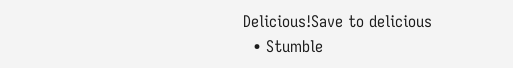Delicious!Save to delicious
  • Stumble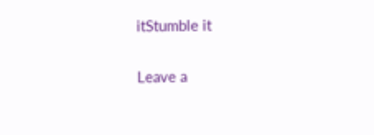itStumble it

Leave a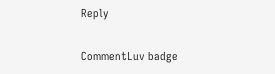Reply

CommentLuv badge